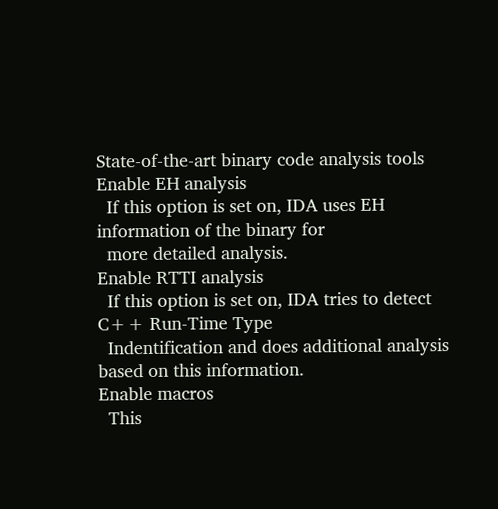State-of-the-art binary code analysis tools
Enable EH analysis
  If this option is set on, IDA uses EH information of the binary for
  more detailed analysis.
Enable RTTI analysis
  If this option is set on, IDA tries to detect C++ Run-Time Type
  Indentification and does additional analysis based on this information.
Enable macros
  This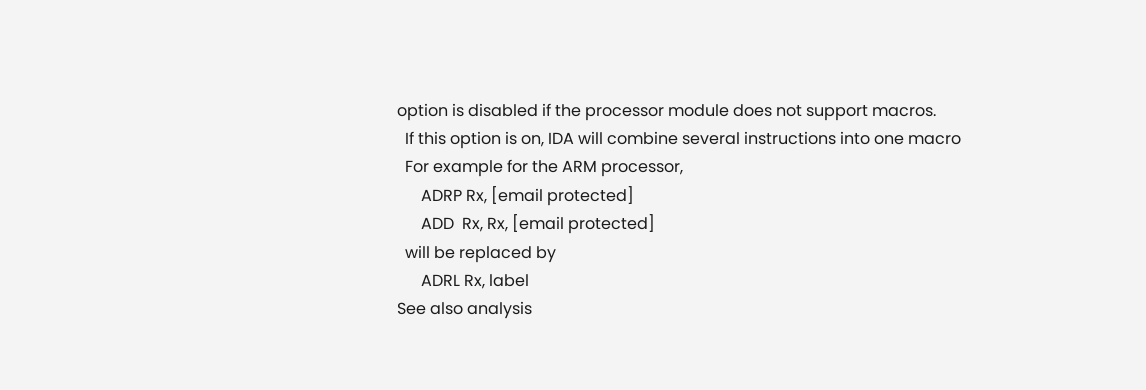option is disabled if the processor module does not support macros.
  If this option is on, IDA will combine several instructions into one macro
  For example for the ARM processor,
      ADRP Rx, [email protected]
      ADD  Rx, Rx, [email protected]
  will be replaced by
      ADRL Rx, label
See also analysis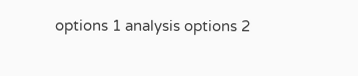options 1 analysis options 2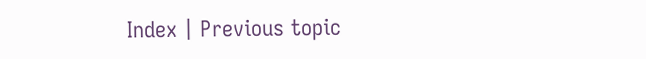Index | Previous topic